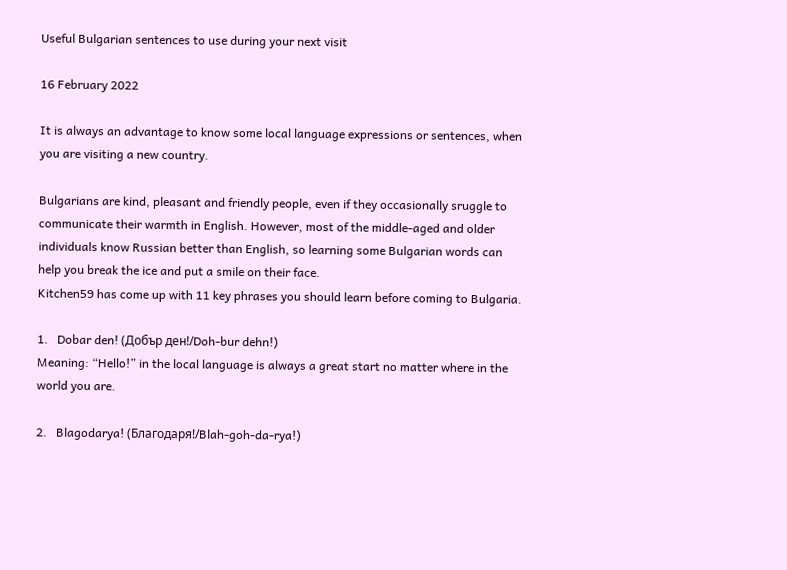Useful Bulgarian sentences to use during your next visit

16 February 2022

It is always an advantage to know some local language expressions or sentences, when you are visiting a new country.

Bulgarians are kind, pleasant and friendly people, even if they occasionally sruggle to communicate their warmth in English. However, most of the middle-aged and older individuals know Russian better than English, so learning some Bulgarian words can help you break the ice and put a smile on their face.
Kitchen59 has come up with 11 key phrases you should learn before coming to Bulgaria.

1.   Dobar den! (Добър ден!/Doh-bur dehn!)
Meaning: “Hello!” in the local language is always a great start no matter where in the world you are.

2.   Blagodarya! (Благодаря!/Blah-goh-da-rya!)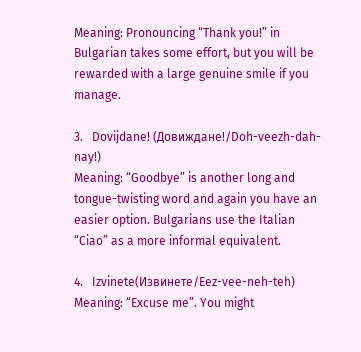Meaning: Pronouncing “Thank you!” in Bulgarian takes some effort, but you will be rewarded with a large genuine smile if you manage.

3.   Dovijdane! (Довиждане!/Doh-veezh-dah-nay!)
Meaning: “Goodbye” is another long and tongue-twisting word and again you have an easier option. Bulgarians use the Italian “Ciao” as a more informal equivalent.

4.   Izvinete(Извинете/Eez-vee-neh-teh)
Meaning: “Excuse me”. You might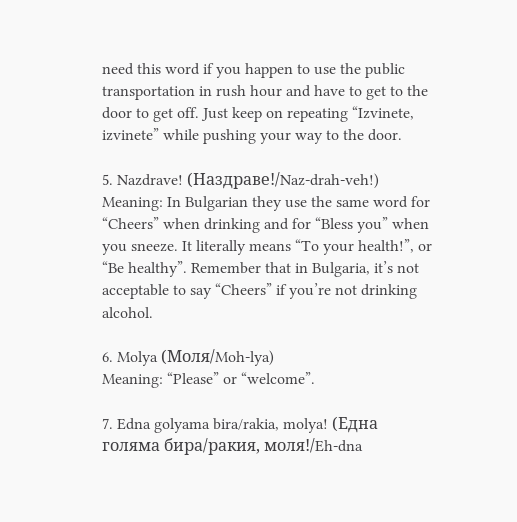need this word if you happen to use the public transportation in rush hour and have to get to the door to get off. Just keep on repeating “Izvinete, izvinete” while pushing your way to the door.

5. Nazdrave! (Наздраве!/Naz-drah-veh!)
Meaning: In Bulgarian they use the same word for “Cheers” when drinking and for “Bless you” when you sneeze. It literally means “To your health!”, or “Be healthy”. Remember that in Bulgaria, it’s not acceptable to say “Cheers” if you’re not drinking alcohol.

6. Molya (Моля/Moh-lya)
Meaning: “Please” or “welcome”.

7. Edna golyama bira/rakia, molya! (Една голяма бира/ракия, моля!/Eh-dna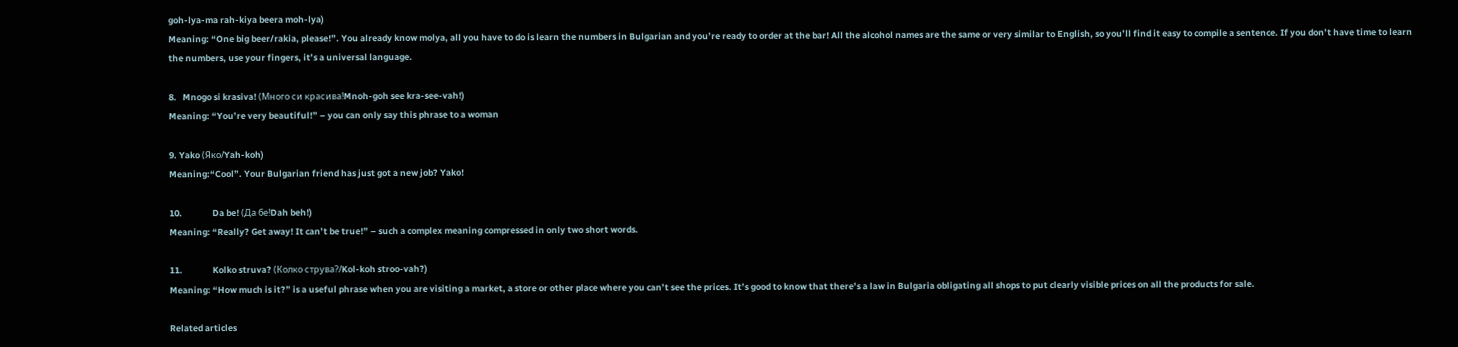goh-lya-ma rah-kiya beera moh-lya)
Meaning: “One big beer/rakia, please!”. You already know molya, all you have to do is learn the numbers in Bulgarian and you’re ready to order at the bar! All the alcohol names are the same or very similar to English, so you’ll find it easy to compile a sentence. If you don’t have time to learn the numbers, use your fingers, it’s a universal language.

8.   Mnogo si krasiva! (Много си красива!Mnoh-goh see kra-see-vah!)
Meaning: “You’re very beautiful!” – you can only say this phrase to a woman

9. Yako (Яко/Yah-koh)
Meaning:“Cool”. Your Bulgarian friend has just got a new job? Yako!

10.               Da be! (Да бе!Dah beh!)
Meaning: “Really? Get away! It can’t be true!” – such a complex meaning compressed in only two short words.

11.               Kolko struva? (Колко струва?/Kol-koh stroo-vah?)
Meaning: “How much is it?” is a useful phrase when you are visiting a market, a store or other place where you can’t see the prices. It’s good to know that there’s a law in Bulgaria obligating all shops to put clearly visible prices on all the products for sale.

Related articles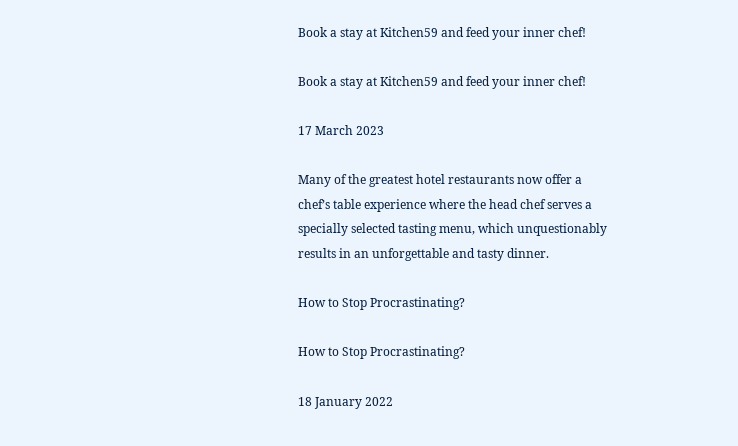Book a stay at Kitchen59 and feed your inner chef!

Book a stay at Kitchen59 and feed your inner chef!

17 March 2023

Many of the greatest hotel restaurants now offer a chef’s table experience where the head chef serves a specially selected tasting menu, which unquestionably results in an unforgettable and tasty dinner.

How to Stop Procrastinating?

How to Stop Procrastinating?

18 January 2022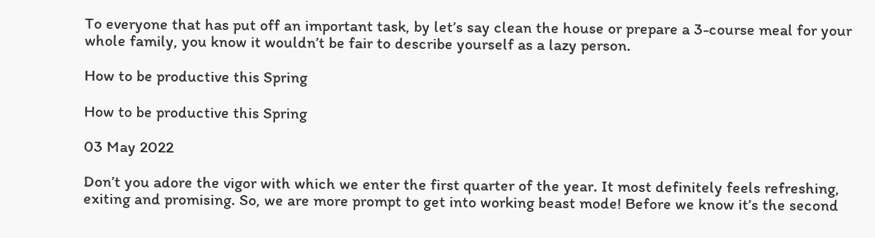To everyone that has put off an important task, by let’s say clean the house or prepare a 3-course meal for your whole family, you know it wouldn’t be fair to describe yourself as a lazy person.

How to be productive this Spring

How to be productive this Spring

03 May 2022

Don’t you adore the vigor with which we enter the first quarter of the year. It most definitely feels refreshing, exiting and promising. So, we are more prompt to get into working beast mode! Before we know it’s the second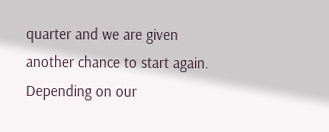quarter and we are given another chance to start again. Depending on our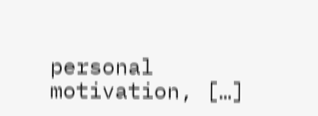personal motivation, […]